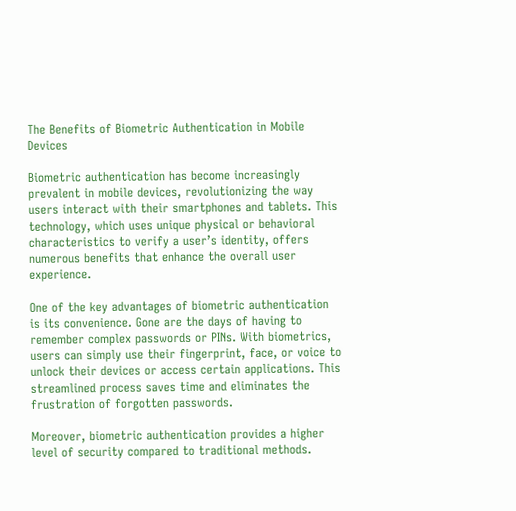The Benefits of Biometric Authentication in Mobile Devices

Biometric authentication has become increasingly prevalent in mobile devices, revolutionizing the way users interact with their smartphones and tablets. This technology, which uses unique physical or behavioral characteristics to verify a user’s identity, offers numerous benefits that enhance the overall user experience.

One of the key advantages of biometric authentication is its convenience. Gone are the days of having to remember complex passwords or PINs. With biometrics, users can simply use their fingerprint, face, or voice to unlock their devices or access certain applications. This streamlined process saves time and eliminates the frustration of forgotten passwords.

Moreover, biometric authentication provides a higher level of security compared to traditional methods.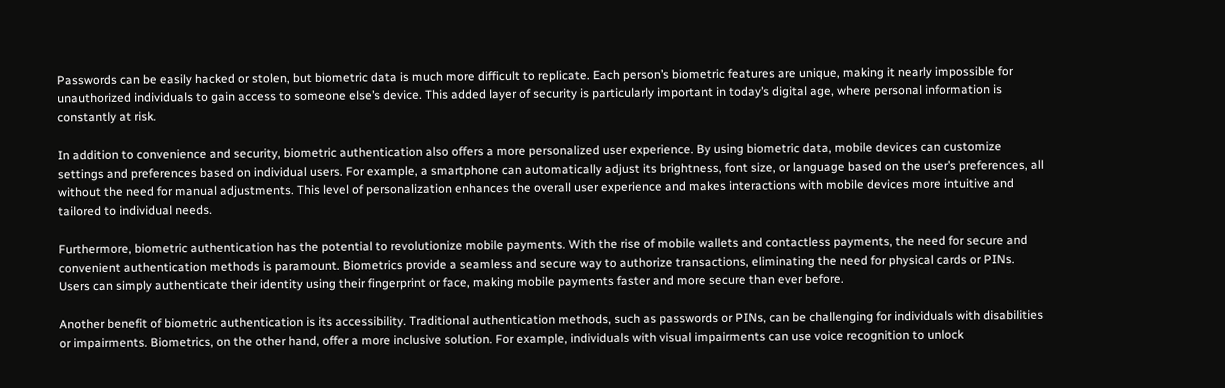Passwords can be easily hacked or stolen, but biometric data is much more difficult to replicate. Each person’s biometric features are unique, making it nearly impossible for unauthorized individuals to gain access to someone else’s device. This added layer of security is particularly important in today’s digital age, where personal information is constantly at risk.

In addition to convenience and security, biometric authentication also offers a more personalized user experience. By using biometric data, mobile devices can customize settings and preferences based on individual users. For example, a smartphone can automatically adjust its brightness, font size, or language based on the user’s preferences, all without the need for manual adjustments. This level of personalization enhances the overall user experience and makes interactions with mobile devices more intuitive and tailored to individual needs.

Furthermore, biometric authentication has the potential to revolutionize mobile payments. With the rise of mobile wallets and contactless payments, the need for secure and convenient authentication methods is paramount. Biometrics provide a seamless and secure way to authorize transactions, eliminating the need for physical cards or PINs. Users can simply authenticate their identity using their fingerprint or face, making mobile payments faster and more secure than ever before.

Another benefit of biometric authentication is its accessibility. Traditional authentication methods, such as passwords or PINs, can be challenging for individuals with disabilities or impairments. Biometrics, on the other hand, offer a more inclusive solution. For example, individuals with visual impairments can use voice recognition to unlock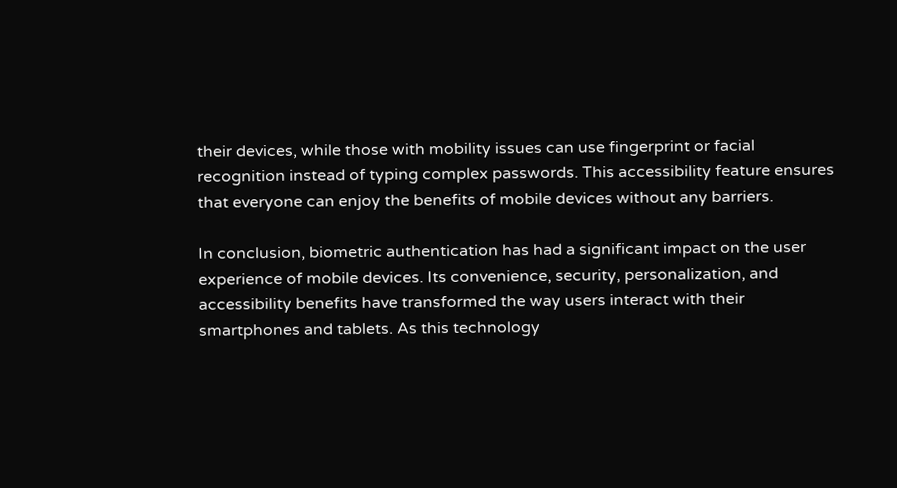their devices, while those with mobility issues can use fingerprint or facial recognition instead of typing complex passwords. This accessibility feature ensures that everyone can enjoy the benefits of mobile devices without any barriers.

In conclusion, biometric authentication has had a significant impact on the user experience of mobile devices. Its convenience, security, personalization, and accessibility benefits have transformed the way users interact with their smartphones and tablets. As this technology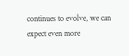continues to evolve, we can expect even more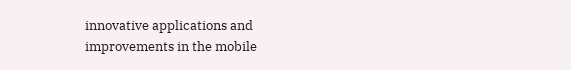innovative applications and improvements in the mobile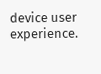device user experience.